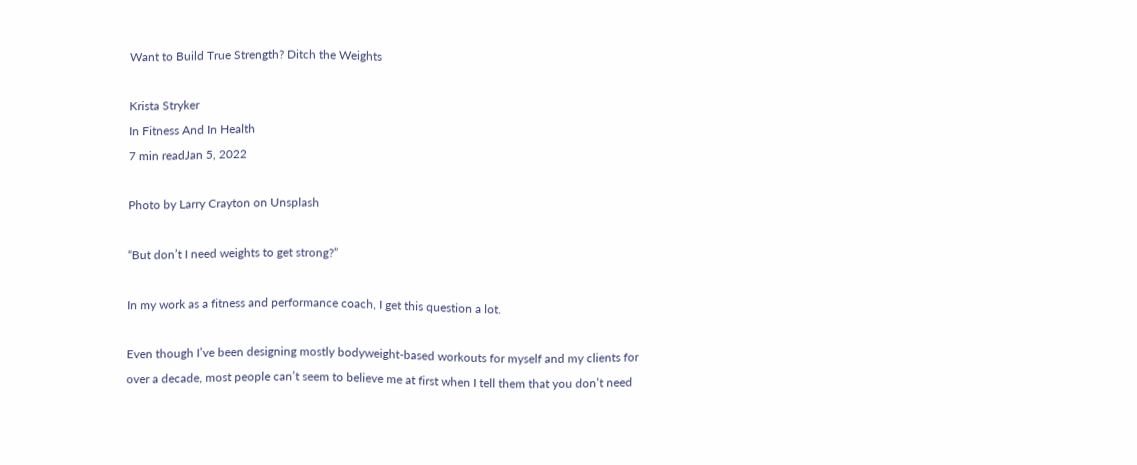Want to Build True Strength? Ditch the Weights

Krista Stryker
In Fitness And In Health
7 min readJan 5, 2022

Photo by Larry Crayton on Unsplash

“But don’t I need weights to get strong?”

In my work as a fitness and performance coach, I get this question a lot.

Even though I’ve been designing mostly bodyweight-based workouts for myself and my clients for over a decade, most people can’t seem to believe me at first when I tell them that you don’t need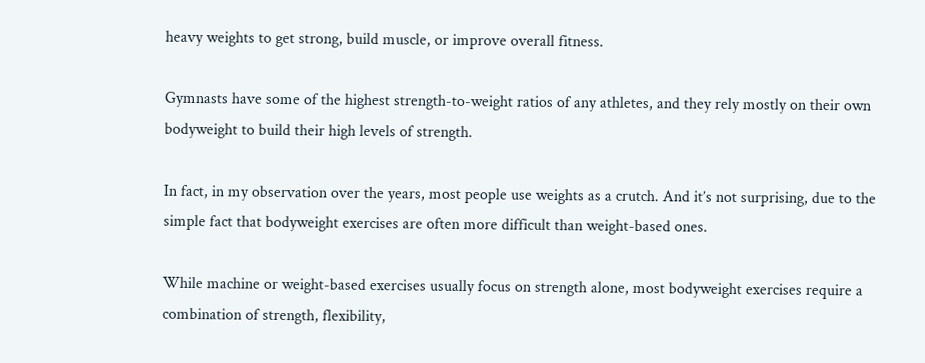heavy weights to get strong, build muscle, or improve overall fitness.

Gymnasts have some of the highest strength-to-weight ratios of any athletes, and they rely mostly on their own bodyweight to build their high levels of strength.

In fact, in my observation over the years, most people use weights as a crutch. And it’s not surprising, due to the simple fact that bodyweight exercises are often more difficult than weight-based ones.

While machine or weight-based exercises usually focus on strength alone, most bodyweight exercises require a combination of strength, flexibility,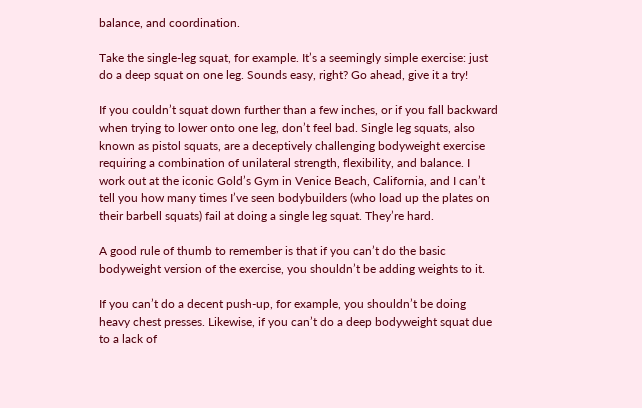balance, and coordination.

Take the single-leg squat, for example. It’s a seemingly simple exercise: just do a deep squat on one leg. Sounds easy, right? Go ahead, give it a try!

If you couldn’t squat down further than a few inches, or if you fall backward when trying to lower onto one leg, don’t feel bad. Single leg squats, also known as pistol squats, are a deceptively challenging bodyweight exercise requiring a combination of unilateral strength, flexibility, and balance. I work out at the iconic Gold’s Gym in Venice Beach, California, and I can’t tell you how many times I’ve seen bodybuilders (who load up the plates on their barbell squats) fail at doing a single leg squat. They’re hard.

A good rule of thumb to remember is that if you can’t do the basic bodyweight version of the exercise, you shouldn’t be adding weights to it.

If you can’t do a decent push-up, for example, you shouldn’t be doing heavy chest presses. Likewise, if you can’t do a deep bodyweight squat due to a lack of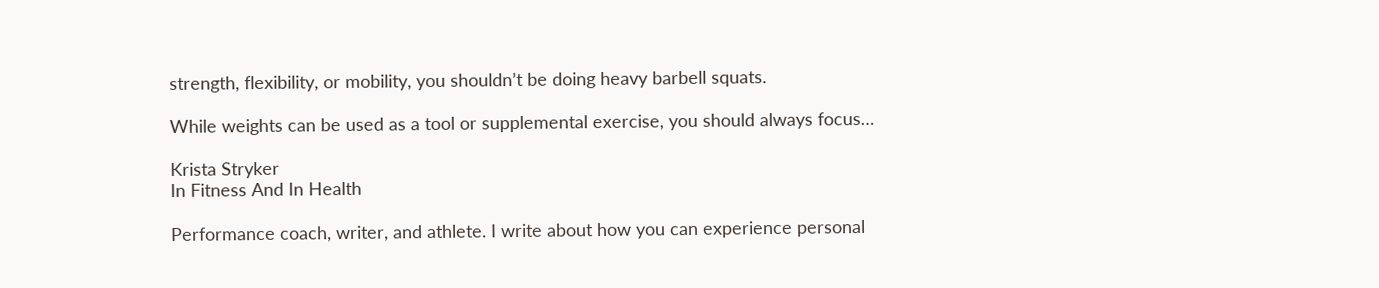strength, flexibility, or mobility, you shouldn’t be doing heavy barbell squats.

While weights can be used as a tool or supplemental exercise, you should always focus…

Krista Stryker
In Fitness And In Health

Performance coach, writer, and athlete. I write about how you can experience personal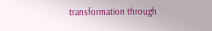transformation through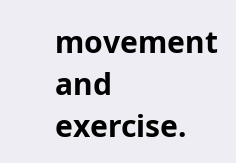movement and exercise.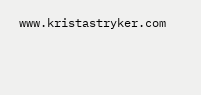www.kristastryker.com